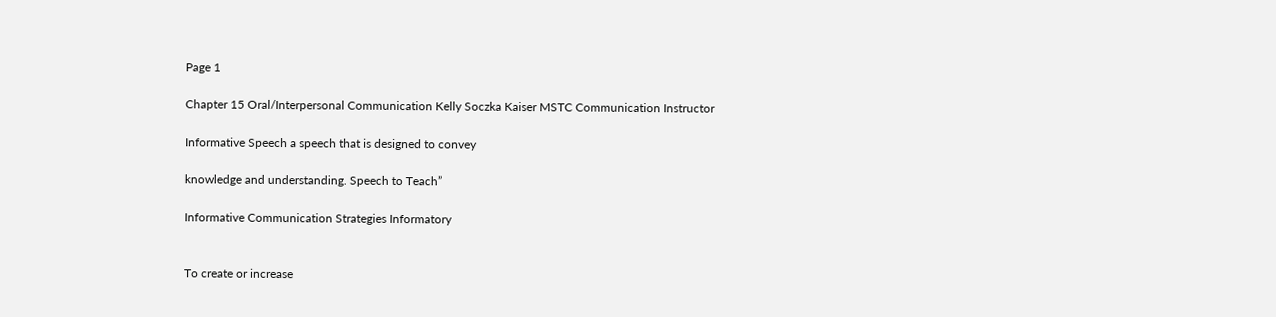Page 1

Chapter 15 Oral/Interpersonal Communication Kelly Soczka Kaiser MSTC Communication Instructor

Informative Speech a speech that is designed to convey

knowledge and understanding. Speech to Teach”

Informative Communication Strategies Informatory


To create or increase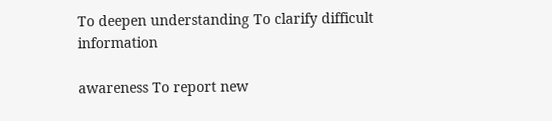To deepen understanding To clarify difficult information

awareness To report new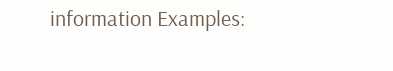information Examples: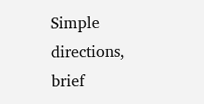Simple directions, brief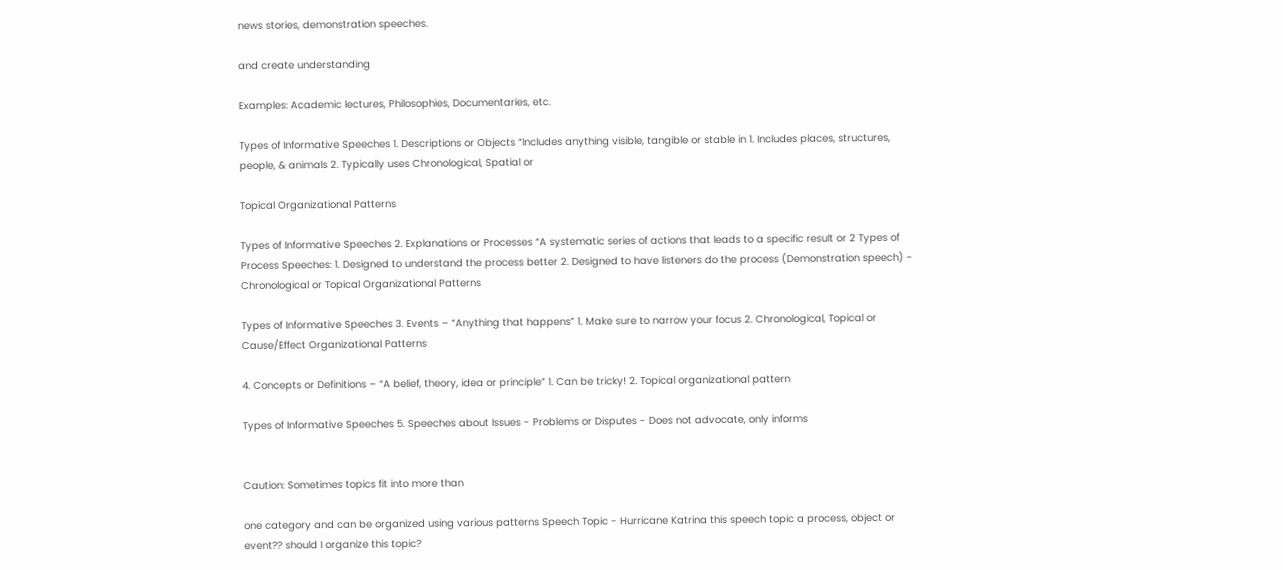news stories, demonstration speeches.

and create understanding

Examples: Academic lectures, Philosophies, Documentaries, etc.

Types of Informative Speeches 1. Descriptions or Objects “Includes anything visible, tangible or stable in 1. Includes places, structures, people, & animals 2. Typically uses Chronological, Spatial or

Topical Organizational Patterns

Types of Informative Speeches 2. Explanations or Processes “A systematic series of actions that leads to a specific result or 2 Types of Process Speeches: 1. Designed to understand the process better 2. Designed to have listeners do the process (Demonstration speech) - Chronological or Topical Organizational Patterns

Types of Informative Speeches 3. Events – “Anything that happens” 1. Make sure to narrow your focus 2. Chronological, Topical or Cause/Effect Organizational Patterns

4. Concepts or Definitions – “A belief, theory, idea or principle” 1. Can be tricky! 2. Topical organizational pattern

Types of Informative Speeches 5. Speeches about Issues - Problems or Disputes - Does not advocate, only informs


Caution: Sometimes topics fit into more than

one category and can be organized using various patterns Speech Topic - Hurricane Katrina this speech topic a process, object or event?? should I organize this topic?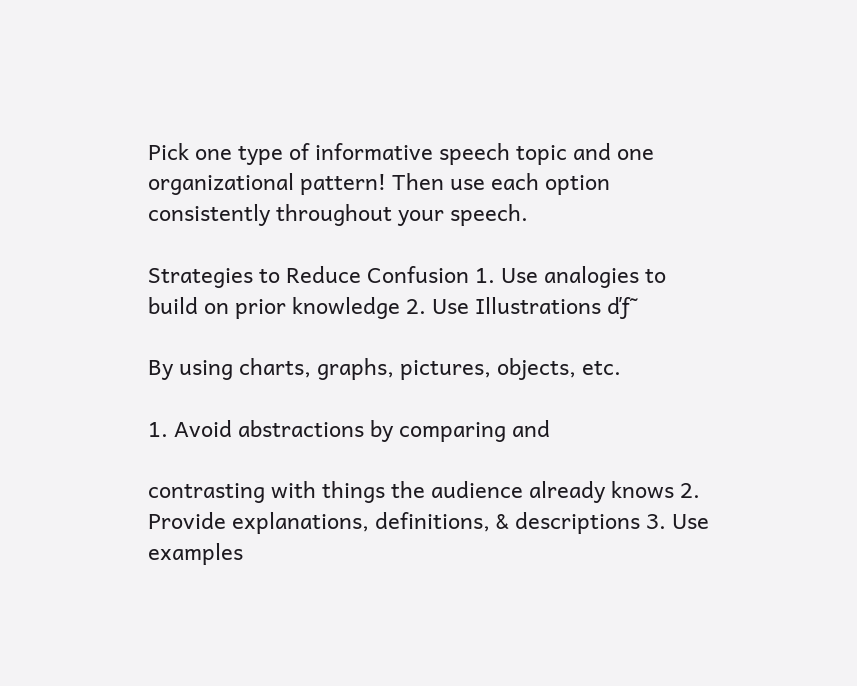Pick one type of informative speech topic and one organizational pattern! Then use each option consistently throughout your speech.

Strategies to Reduce Confusion 1. Use analogies to build on prior knowledge 2. Use Illustrations ďƒ˜

By using charts, graphs, pictures, objects, etc.

1. Avoid abstractions by comparing and

contrasting with things the audience already knows 2. Provide explanations, definitions, & descriptions 3. Use examples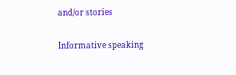and/or stories

Informative speaking